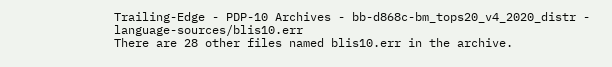Trailing-Edge - PDP-10 Archives - bb-d868c-bm_tops20_v4_2020_distr - language-sources/blis10.err
There are 28 other files named blis10.err in the archive.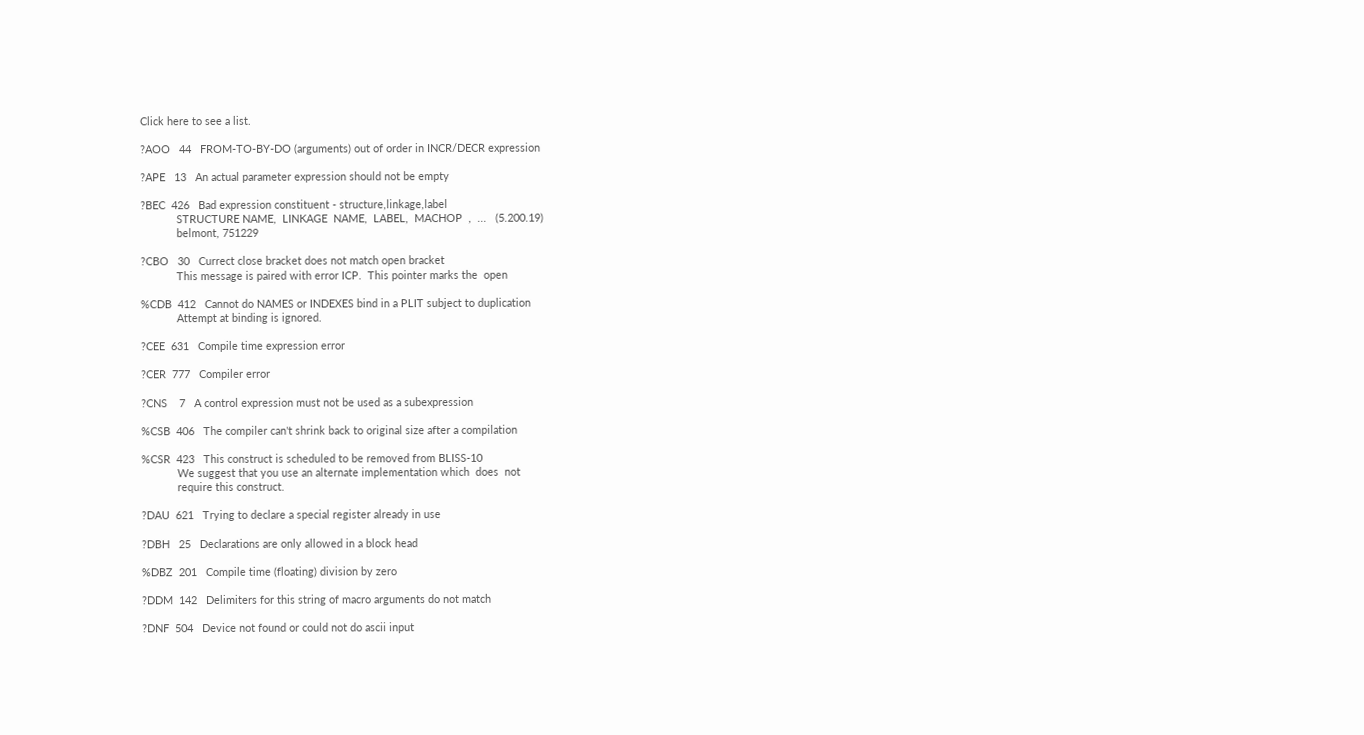Click here to see a list.

?AOO   44   FROM-TO-BY-DO (arguments) out of order in INCR/DECR expression

?APE   13   An actual parameter expression should not be empty

?BEC  426   Bad expression constituent - structure,linkage,label
            STRUCTURE NAME,  LINKAGE  NAME,  LABEL,  MACHOP  ,  ...   (5.200.19)
            belmont, 751229

?CBO   30   Currect close bracket does not match open bracket
            This message is paired with error ICP.  This pointer marks the  open

%CDB  412   Cannot do NAMES or INDEXES bind in a PLIT subject to duplication
            Attempt at binding is ignored.

?CEE  631   Compile time expression error

?CER  777   Compiler error

?CNS    7   A control expression must not be used as a subexpression

%CSB  406   The compiler can't shrink back to original size after a compilation

%CSR  423   This construct is scheduled to be removed from BLISS-10
            We suggest that you use an alternate implementation which  does  not
            require this construct.

?DAU  621   Trying to declare a special register already in use

?DBH   25   Declarations are only allowed in a block head

%DBZ  201   Compile time (floating) division by zero

?DDM  142   Delimiters for this string of macro arguments do not match

?DNF  504   Device not found or could not do ascii input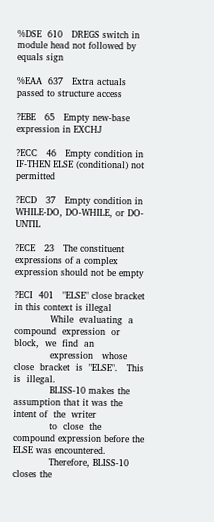%DSE  610   DREGS switch in module head not followed by equals sign

%EAA  637   Extra actuals passed to structure access

?EBE   65   Empty new-base expression in EXCHJ

?ECC   46   Empty condition in IF-THEN ELSE (conditional) not permitted

?ECD   37   Empty condition in WHILE-DO, DO-WHILE, or DO-UNTIL

?ECE   23   The constituent expressions of a complex expression should not be empty

?ECI  401   "ELSE" close bracket in this context is illegal
            While  evaluating  a  compound  expression  or  block,  we  find  an
            expression   whose  close  bracket  is  "ELSE".   This  is  illegal.
            BLISS-10 makes the assumption that it was the intent of  the  writer
            to  close  the  compound expression before the ELSE was encountered.
            Therefore, BLISS-10 closes the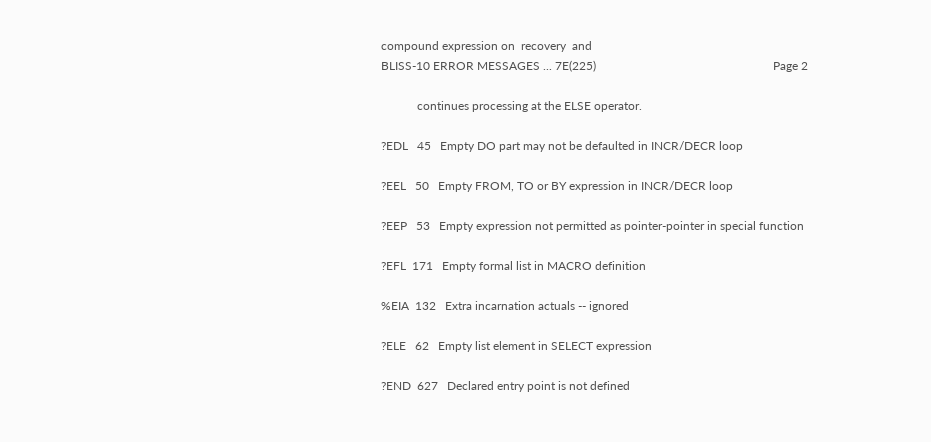compound expression on  recovery  and
BLISS-10 ERROR MESSAGES ... 7E(225)                                                           Page 2

            continues processing at the ELSE operator.

?EDL   45   Empty DO part may not be defaulted in INCR/DECR loop

?EEL   50   Empty FROM, TO or BY expression in INCR/DECR loop

?EEP   53   Empty expression not permitted as pointer-pointer in special function

?EFL  171   Empty formal list in MACRO definition

%EIA  132   Extra incarnation actuals -- ignored

?ELE   62   Empty list element in SELECT expression

?END  627   Declared entry point is not defined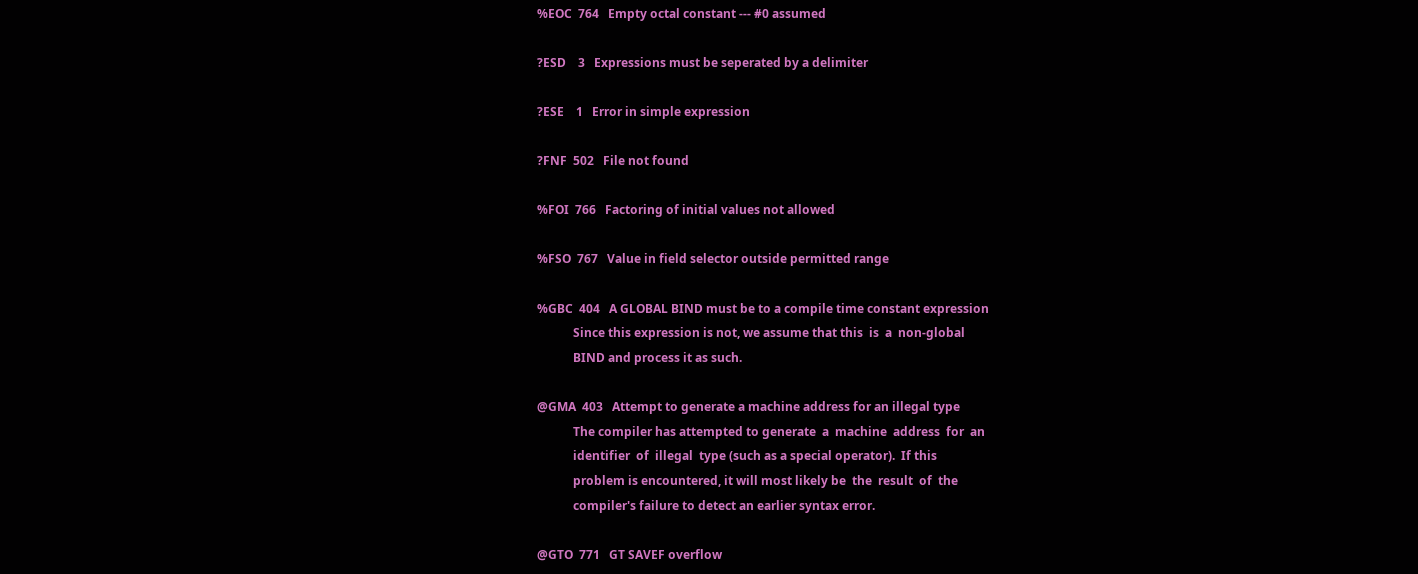%EOC  764   Empty octal constant --- #0 assumed

?ESD    3   Expressions must be seperated by a delimiter

?ESE    1   Error in simple expression

?FNF  502   File not found

%FOI  766   Factoring of initial values not allowed

%FSO  767   Value in field selector outside permitted range

%GBC  404   A GLOBAL BIND must be to a compile time constant expression
            Since this expression is not, we assume that this  is  a  non-global
            BIND and process it as such.

@GMA  403   Attempt to generate a machine address for an illegal type
            The compiler has attempted to generate  a  machine  address  for  an
            identifier  of  illegal  type (such as a special operator).  If this
            problem is encountered, it will most likely be  the  result  of  the
            compiler's failure to detect an earlier syntax error.

@GTO  771   GT SAVEF overflow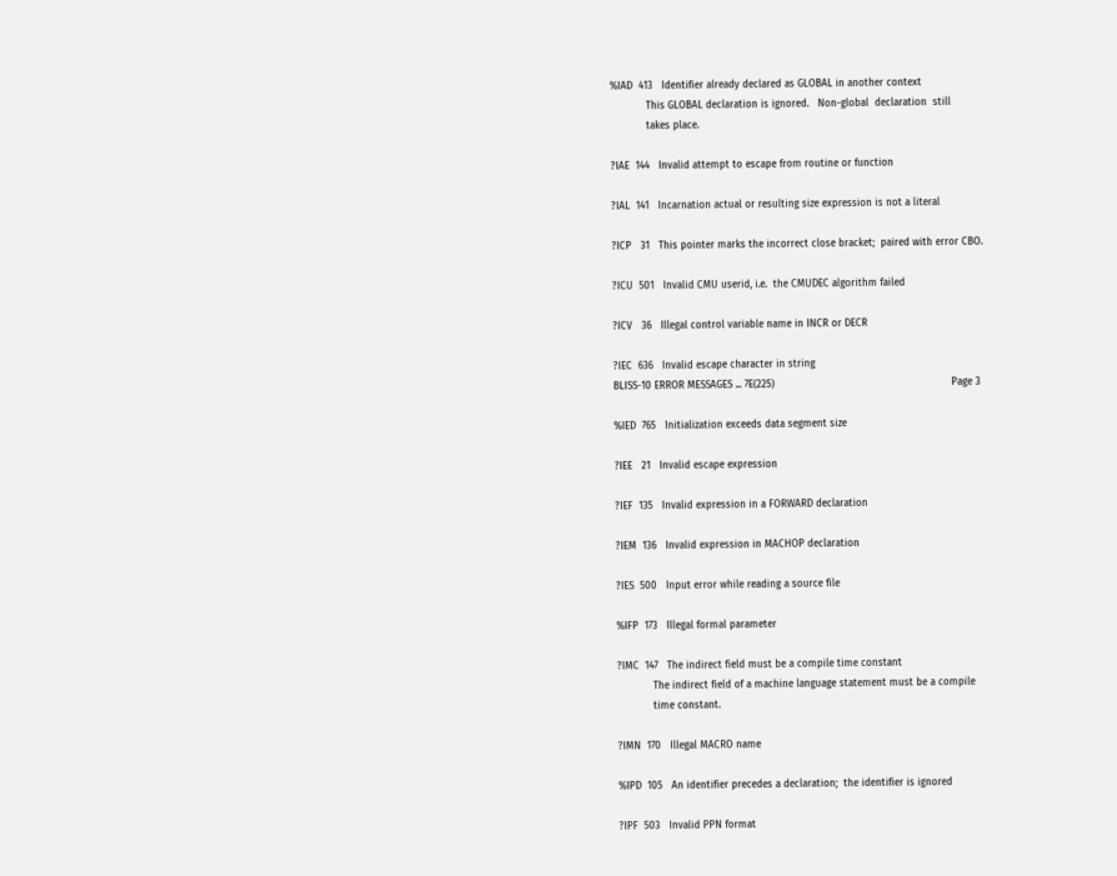%IAD  413   Identifier already declared as GLOBAL in another context
            This GLOBAL declaration is ignored.   Non-global  declaration  still
            takes place.

?IAE  144   Invalid attempt to escape from routine or function

?IAL  141   Incarnation actual or resulting size expression is not a literal

?ICP   31   This pointer marks the incorrect close bracket;  paired with error CBO.

?ICU  501   Invalid CMU userid, i.e.  the CMUDEC algorithm failed

?ICV   36   Illegal control variable name in INCR or DECR

?IEC  636   Invalid escape character in string
BLISS-10 ERROR MESSAGES ... 7E(225)                                                           Page 3

%IED  765   Initialization exceeds data segment size

?IEE   21   Invalid escape expression

?IEF  135   Invalid expression in a FORWARD declaration

?IEM  136   Invalid expression in MACHOP declaration

?IES  500   Input error while reading a source file

%IFP  173   Illegal formal parameter

?IMC  147   The indirect field must be a compile time constant
            The indirect field of a machine language statement must be a compile
            time constant.

?IMN  170   Illegal MACRO name

%IPD  105   An identifier precedes a declaration;  the identifier is ignored

?IPF  503   Invalid PPN format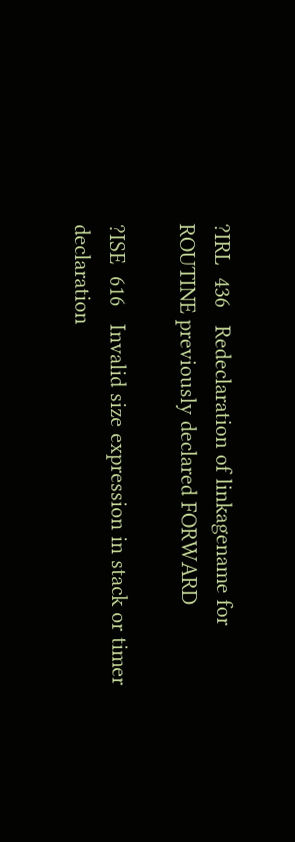?IRL  436   Redeclaration of linkagename for ROUTINE previously declared FORWARD

?ISE  616   Invalid size expression in stack or timer declaration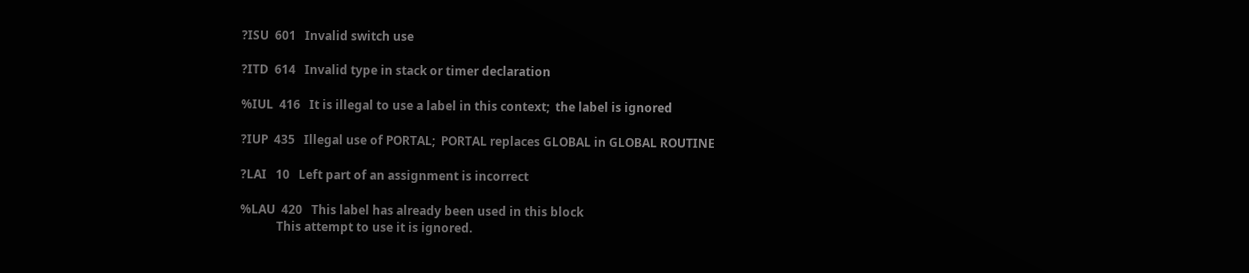?ISU  601   Invalid switch use

?ITD  614   Invalid type in stack or timer declaration

%IUL  416   It is illegal to use a label in this context;  the label is ignored

?IUP  435   Illegal use of PORTAL;  PORTAL replaces GLOBAL in GLOBAL ROUTINE

?LAI   10   Left part of an assignment is incorrect

%LAU  420   This label has already been used in this block
            This attempt to use it is ignored.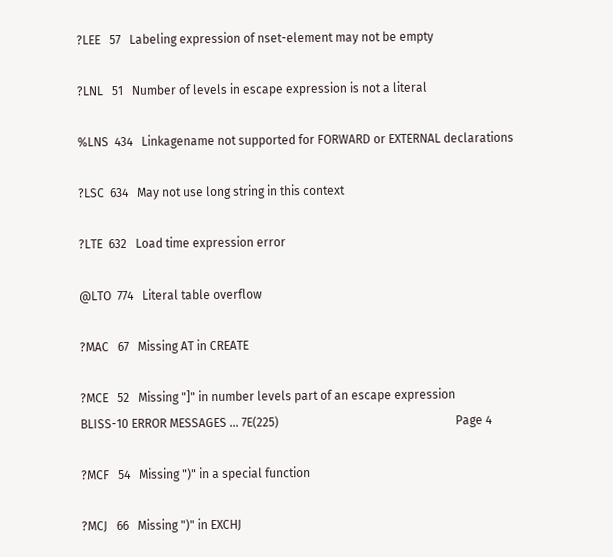?LEE   57   Labeling expression of nset-element may not be empty

?LNL   51   Number of levels in escape expression is not a literal

%LNS  434   Linkagename not supported for FORWARD or EXTERNAL declarations

?LSC  634   May not use long string in this context

?LTE  632   Load time expression error

@LTO  774   Literal table overflow

?MAC   67   Missing AT in CREATE

?MCE   52   Missing "]" in number levels part of an escape expression
BLISS-10 ERROR MESSAGES ... 7E(225)                                                           Page 4

?MCF   54   Missing ")" in a special function

?MCJ   66   Missing ")" in EXCHJ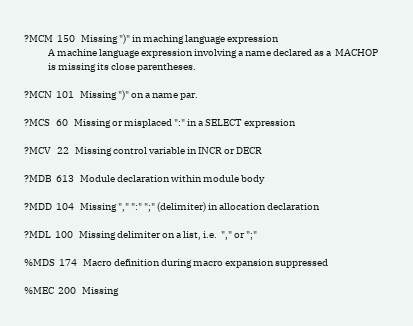?MCM  150   Missing ")" in maching language expression
            A machine language expression involving a name declared as a  MACHOP
            is missing its close parentheses.

?MCN  101   Missing ")" on a name par.

?MCS   60   Missing or misplaced ":" in a SELECT expression

?MCV   22   Missing control variable in INCR or DECR

?MDB  613   Module declaration within module body

?MDD  104   Missing "," ":" ";" (delimiter) in allocation declaration

?MDL  100   Missing delimiter on a list, i.e.  "," or ";"

%MDS  174   Macro definition during macro expansion suppressed

%MEC  200   Missing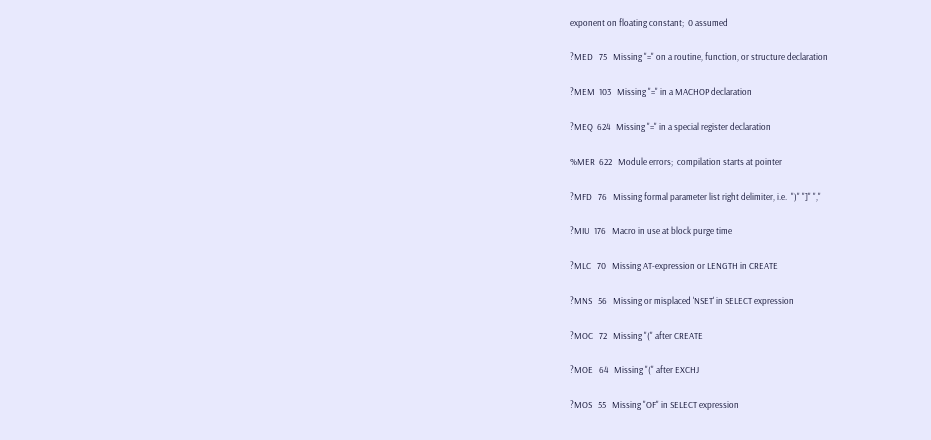exponent on floating constant;  0 assumed

?MED   75   Missing "=" on a routine, function, or structure declaration

?MEM  103   Missing "=" in a MACHOP declaration

?MEQ  624   Missing "=" in a special register declaration

%MER  622   Module errors;  compilation starts at pointer

?MFD   76   Missing formal parameter list right delimiter, i.e.  ")" "]" ","

?MIU  176   Macro in use at block purge time

?MLC   70   Missing AT-expression or LENGTH in CREATE

?MNS   56   Missing or misplaced 'NSET' in SELECT expression

?MOC   72   Missing "(" after CREATE

?MOE   64   Missing "(" after EXCHJ

?MOS   55   Missing "OF" in SELECT expression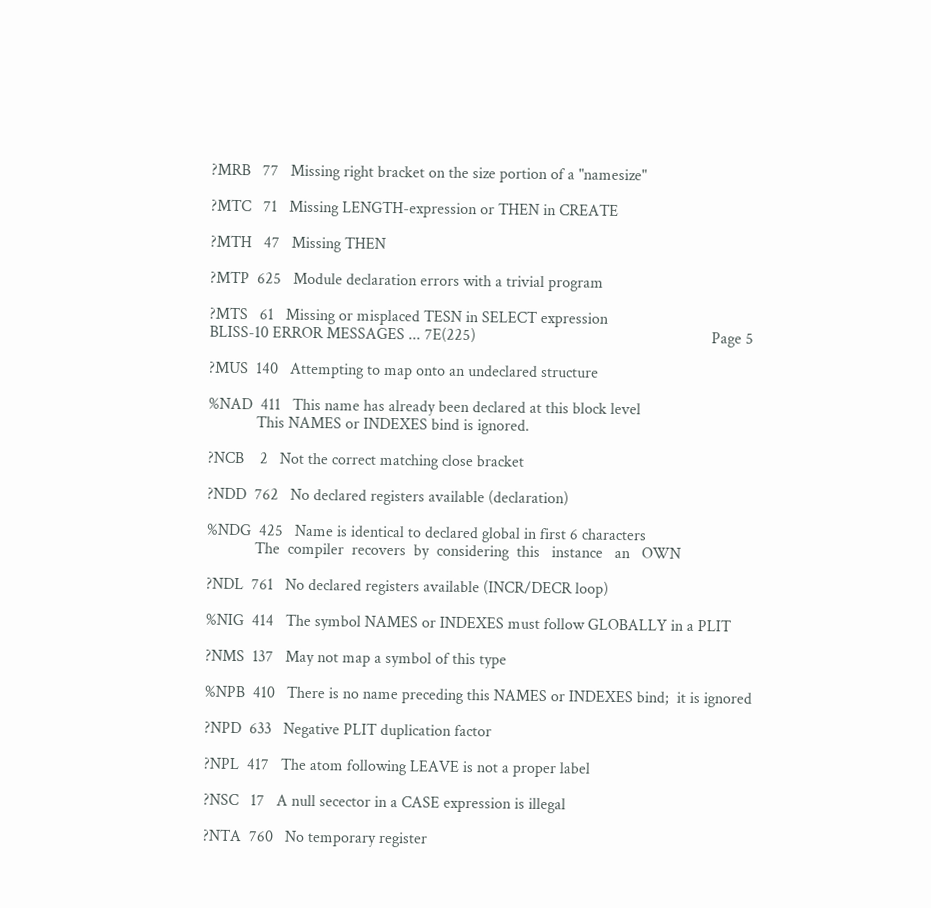?MRB   77   Missing right bracket on the size portion of a "namesize"

?MTC   71   Missing LENGTH-expression or THEN in CREATE

?MTH   47   Missing THEN

?MTP  625   Module declaration errors with a trivial program

?MTS   61   Missing or misplaced TESN in SELECT expression
BLISS-10 ERROR MESSAGES ... 7E(225)                                                           Page 5

?MUS  140   Attempting to map onto an undeclared structure

%NAD  411   This name has already been declared at this block level
            This NAMES or INDEXES bind is ignored.

?NCB    2   Not the correct matching close bracket

?NDD  762   No declared registers available (declaration)

%NDG  425   Name is identical to declared global in first 6 characters
            The  compiler  recovers  by  considering  this   instance   an   OWN

?NDL  761   No declared registers available (INCR/DECR loop)

%NIG  414   The symbol NAMES or INDEXES must follow GLOBALLY in a PLIT

?NMS  137   May not map a symbol of this type

%NPB  410   There is no name preceding this NAMES or INDEXES bind;  it is ignored

?NPD  633   Negative PLIT duplication factor

?NPL  417   The atom following LEAVE is not a proper label

?NSC   17   A null secector in a CASE expression is illegal

?NTA  760   No temporary register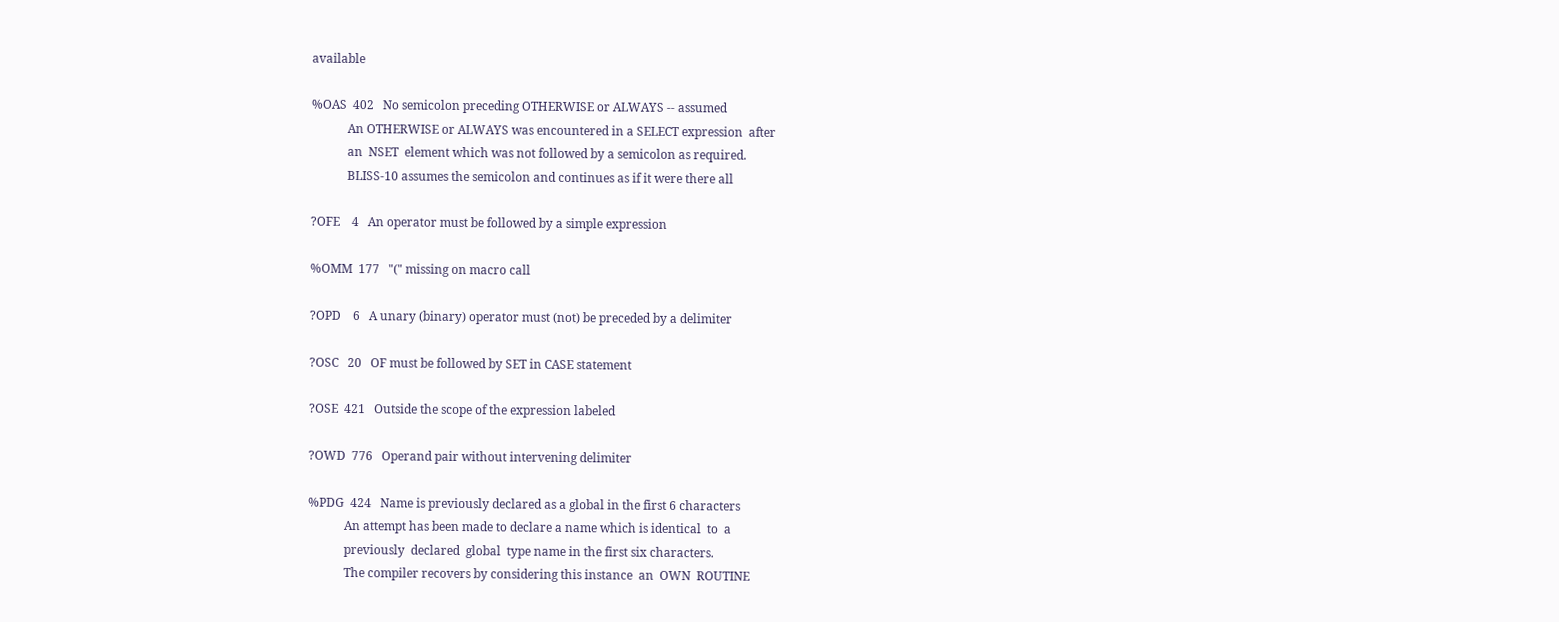available

%OAS  402   No semicolon preceding OTHERWISE or ALWAYS -- assumed
            An OTHERWISE or ALWAYS was encountered in a SELECT expression  after
            an  NSET  element which was not followed by a semicolon as required.
            BLISS-10 assumes the semicolon and continues as if it were there all

?OFE    4   An operator must be followed by a simple expression

%OMM  177   "(" missing on macro call

?OPD    6   A unary (binary) operator must (not) be preceded by a delimiter

?OSC   20   OF must be followed by SET in CASE statement

?OSE  421   Outside the scope of the expression labeled

?OWD  776   Operand pair without intervening delimiter

%PDG  424   Name is previously declared as a global in the first 6 characters
            An attempt has been made to declare a name which is identical  to  a
            previously  declared  global  type name in the first six characters.
            The compiler recovers by considering this instance  an  OWN  ROUTINE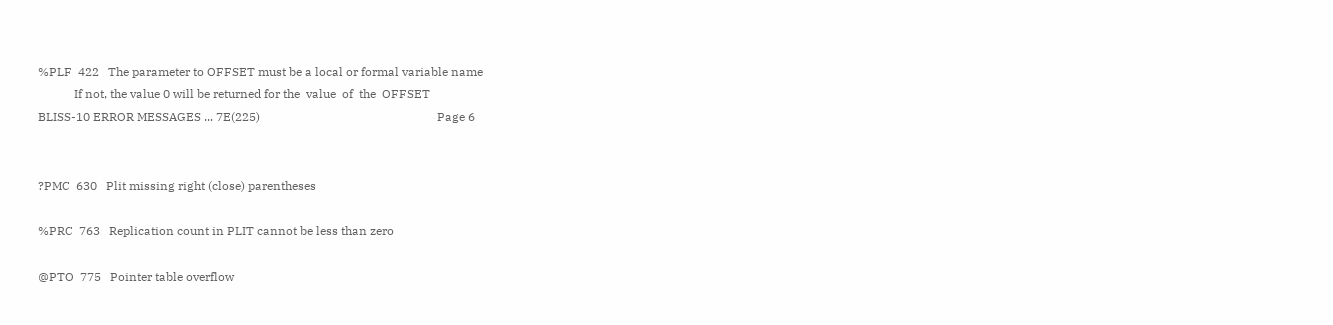%PLF  422   The parameter to OFFSET must be a local or formal variable name
            If not, the value 0 will be returned for the  value  of  the  OFFSET
BLISS-10 ERROR MESSAGES ... 7E(225)                                                           Page 6


?PMC  630   Plit missing right (close) parentheses

%PRC  763   Replication count in PLIT cannot be less than zero

@PTO  775   Pointer table overflow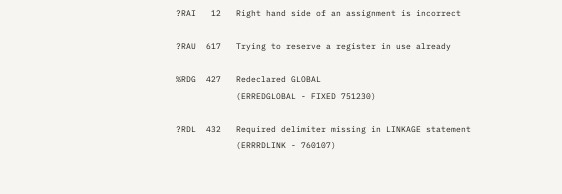?RAI   12   Right hand side of an assignment is incorrect

?RAU  617   Trying to reserve a register in use already

%RDG  427   Redeclared GLOBAL
            (ERREDGLOBAL - FIXED 751230)

?RDL  432   Required delimiter missing in LINKAGE statement
            (ERRRDLINK - 760107)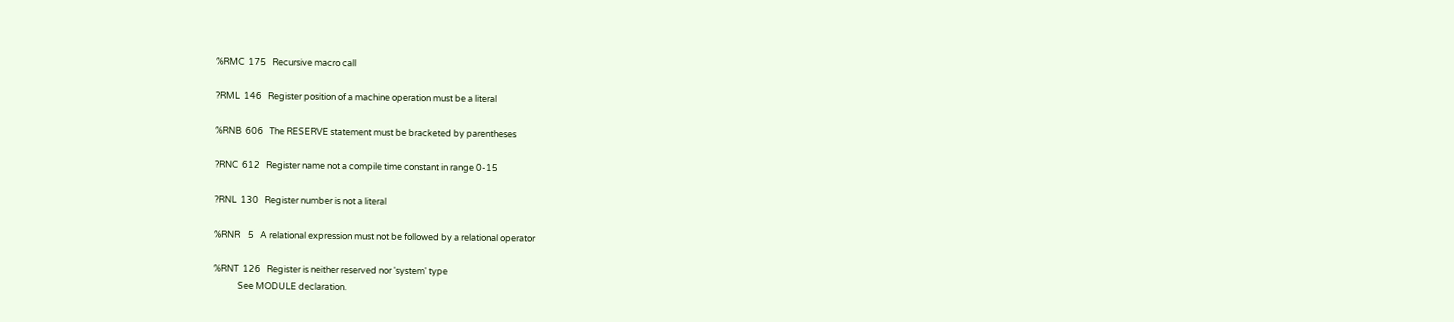%RMC  175   Recursive macro call

?RML  146   Register position of a machine operation must be a literal

%RNB  606   The RESERVE statement must be bracketed by parentheses

?RNC  612   Register name not a compile time constant in range 0-15

?RNL  130   Register number is not a literal

%RNR    5   A relational expression must not be followed by a relational operator

%RNT  126   Register is neither reserved nor 'system' type
            See MODULE declaration.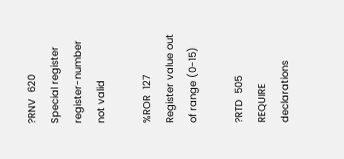?RNV  620   Special register register-number not valid

%ROR  127   Register value out of range (0-15)

?RTD  505   REQUIRE declarations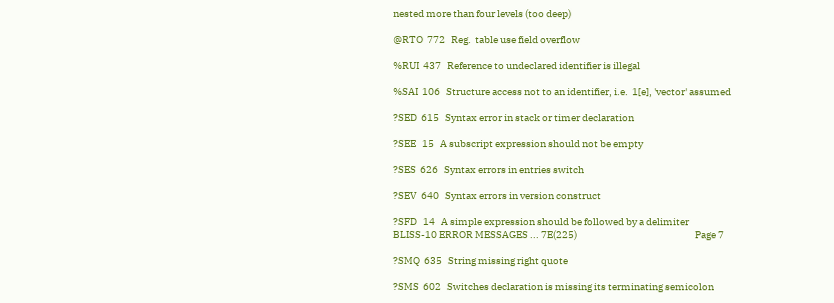nested more than four levels (too deep)

@RTO  772   Reg.  table use field overflow

%RUI  437   Reference to undeclared identifier is illegal

%SAI  106   Structure access not to an identifier, i.e.  1[e], 'vector' assumed

?SED  615   Syntax error in stack or timer declaration

?SEE   15   A subscript expression should not be empty

?SES  626   Syntax errors in entries switch

?SEV  640   Syntax errors in version construct

?SFD   14   A simple expression should be followed by a delimiter
BLISS-10 ERROR MESSAGES ... 7E(225)                                                           Page 7

?SMQ  635   String missing right quote

?SMS  602   Switches declaration is missing its terminating semicolon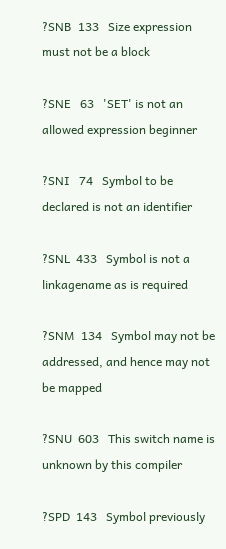?SNB  133   Size expression must not be a block

?SNE   63   'SET' is not an allowed expression beginner

?SNI   74   Symbol to be declared is not an identifier

?SNL  433   Symbol is not a linkagename as is required

?SNM  134   Symbol may not be addressed, and hence may not be mapped

?SNU  603   This switch name is unknown by this compiler

?SPD  143   Symbol previously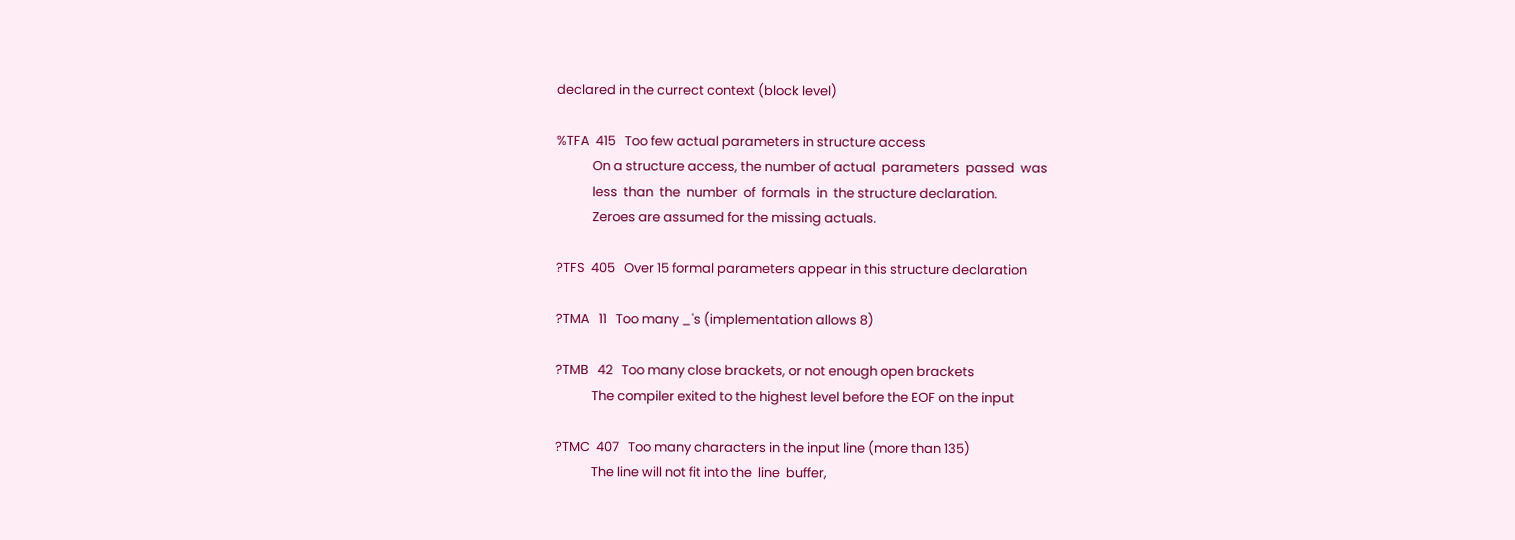declared in the currect context (block level)

%TFA  415   Too few actual parameters in structure access
            On a structure access, the number of actual  parameters  passed  was
            less  than  the  number  of  formals  in  the structure declaration.
            Zeroes are assumed for the missing actuals.

?TFS  405   Over 15 formal parameters appear in this structure declaration

?TMA   11   Too many _'s (implementation allows 8)

?TMB   42   Too many close brackets, or not enough open brackets
            The compiler exited to the highest level before the EOF on the input

?TMC  407   Too many characters in the input line (more than 135)
            The line will not fit into the  line  buffer,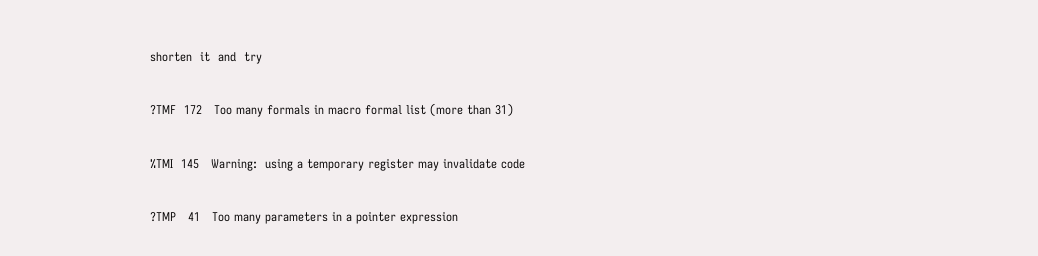shorten  it  and  try

?TMF  172   Too many formals in macro formal list (more than 31)

%TMI  145   Warning:  using a temporary register may invalidate code

?TMP   41   Too many parameters in a pointer expression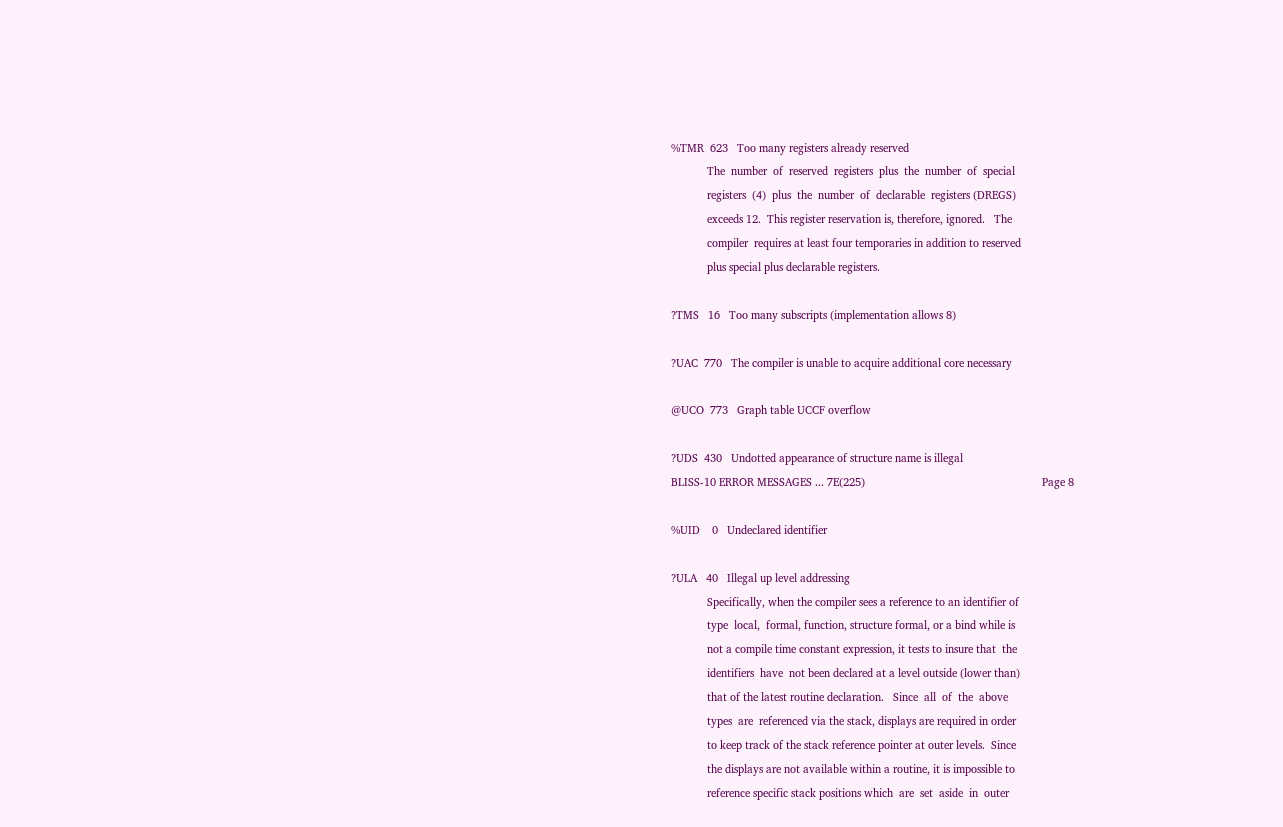%TMR  623   Too many registers already reserved
            The  number  of  reserved  registers  plus  the  number  of  special
            registers  (4)  plus  the  number  of  declarable  registers (DREGS)
            exceeds 12.  This register reservation is, therefore, ignored.   The
            compiler  requires at least four temporaries in addition to reserved
            plus special plus declarable registers.

?TMS   16   Too many subscripts (implementation allows 8)

?UAC  770   The compiler is unable to acquire additional core necessary

@UCO  773   Graph table UCCF overflow

?UDS  430   Undotted appearance of structure name is illegal
BLISS-10 ERROR MESSAGES ... 7E(225)                                                           Page 8

%UID    0   Undeclared identifier

?ULA   40   Illegal up level addressing
            Specifically, when the compiler sees a reference to an identifier of
            type  local,  formal, function, structure formal, or a bind while is
            not a compile time constant expression, it tests to insure that  the
            identifiers  have  not been declared at a level outside (lower than)
            that of the latest routine declaration.   Since  all  of  the  above
            types  are  referenced via the stack, displays are required in order
            to keep track of the stack reference pointer at outer levels.  Since
            the displays are not available within a routine, it is impossible to
            reference specific stack positions which  are  set  aside  in  outer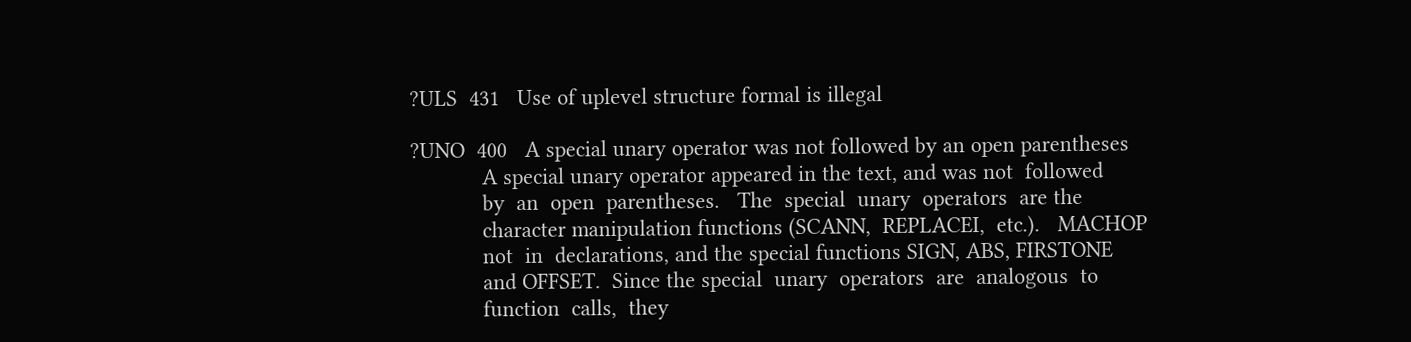?ULS  431   Use of uplevel structure formal is illegal

?UNO  400   A special unary operator was not followed by an open parentheses
            A special unary operator appeared in the text, and was not  followed
            by  an  open  parentheses.   The  special  unary  operators  are the
            character manipulation functions (SCANN,  REPLACEI,  etc.).   MACHOP
            not  in  declarations, and the special functions SIGN, ABS, FIRSTONE
            and OFFSET.  Since the special  unary  operators  are  analogous  to
            function  calls,  they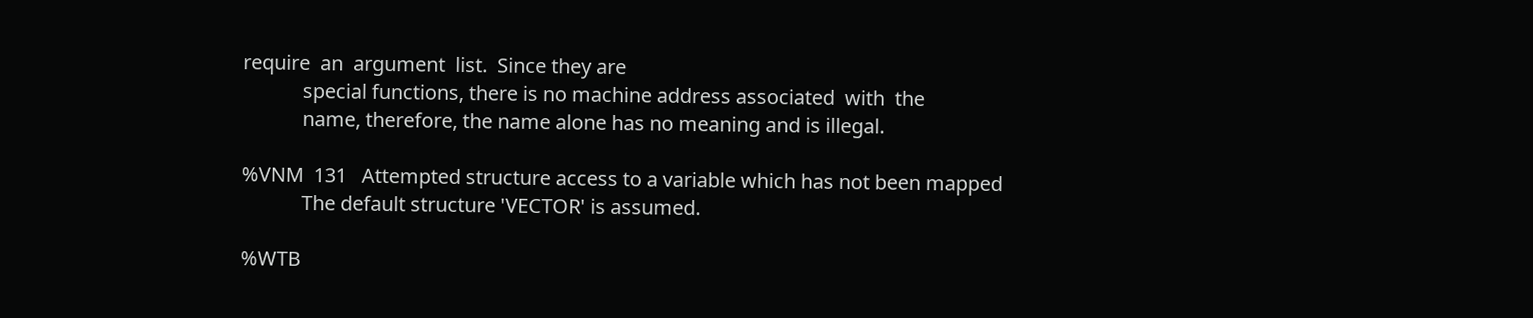require  an  argument  list.  Since they are
            special functions, there is no machine address associated  with  the
            name, therefore, the name alone has no meaning and is illegal.

%VNM  131   Attempted structure access to a variable which has not been mapped
            The default structure 'VECTOR' is assumed.

%WTB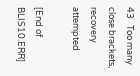43   Too many close brackets, recovery attempted

[End of BLIS10.ERR]